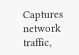Captures network traffic,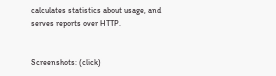calculates statistics about usage, and serves reports over HTTP.


Screenshots: (click)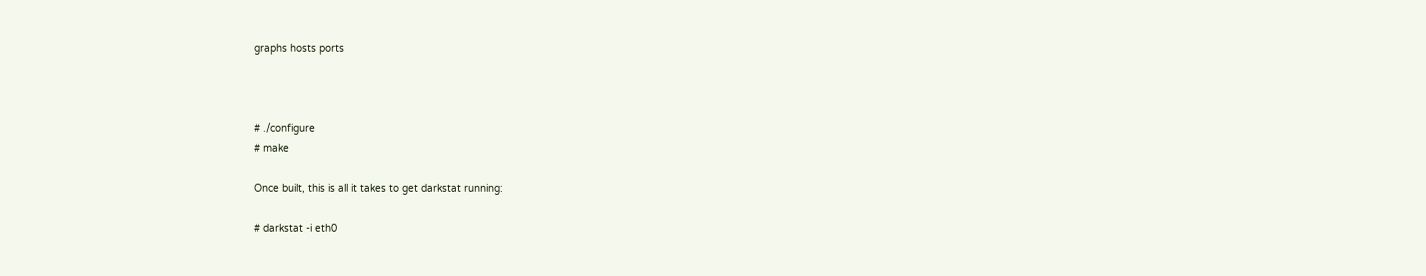graphs hosts ports



# ./configure
# make

Once built, this is all it takes to get darkstat running:

# darkstat -i eth0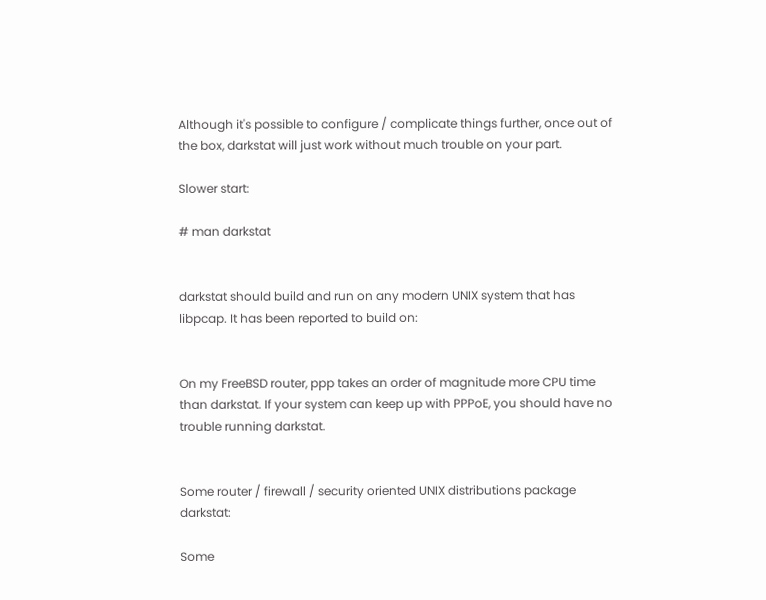Although it's possible to configure / complicate things further, once out of the box, darkstat will just work without much trouble on your part.

Slower start:

# man darkstat


darkstat should build and run on any modern UNIX system that has libpcap. It has been reported to build on:


On my FreeBSD router, ppp takes an order of magnitude more CPU time than darkstat. If your system can keep up with PPPoE, you should have no trouble running darkstat.


Some router / firewall / security oriented UNIX distributions package darkstat:

Some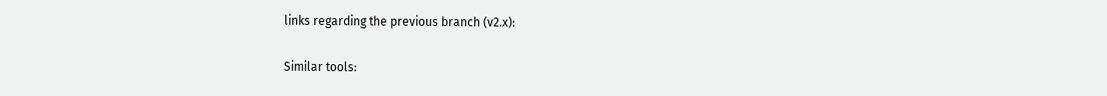links regarding the previous branch (v2.x):

Similar tools: